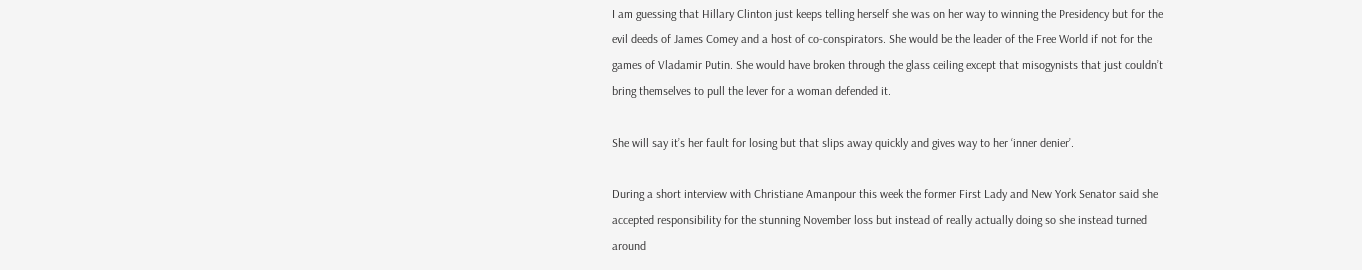I am guessing that Hillary Clinton just keeps telling herself she was on her way to winning the Presidency but for the evil deeds of James Comey and a host of co-conspirators. She would be the leader of the Free World if not for the games of Vladamir Putin. She would have broken through the glass ceiling except that misogynists that just couldn’t bring themselves to pull the lever for a woman defended it.

She will say it’s her fault for losing but that slips away quickly and gives way to her ‘inner denier’.

During a short interview with Christiane Amanpour this week the former First Lady and New York Senator said she accepted responsibility for the stunning November loss but instead of really actually doing so she instead turned around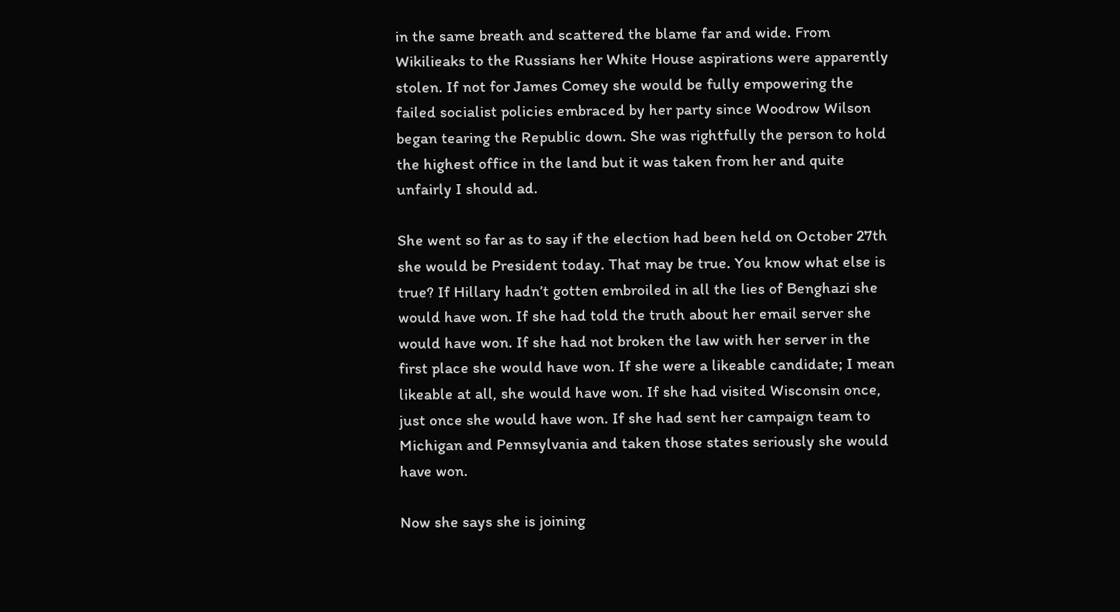in the same breath and scattered the blame far and wide. From Wikilieaks to the Russians her White House aspirations were apparently stolen. If not for James Comey she would be fully empowering the failed socialist policies embraced by her party since Woodrow Wilson began tearing the Republic down. She was rightfully the person to hold the highest office in the land but it was taken from her and quite unfairly I should ad.

She went so far as to say if the election had been held on October 27th she would be President today. That may be true. You know what else is true? If Hillary hadn’t gotten embroiled in all the lies of Benghazi she would have won. If she had told the truth about her email server she would have won. If she had not broken the law with her server in the first place she would have won. If she were a likeable candidate; I mean likeable at all, she would have won. If she had visited Wisconsin once, just once she would have won. If she had sent her campaign team to Michigan and Pennsylvania and taken those states seriously she would have won.

Now she says she is joining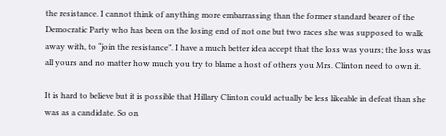the resistance. I cannot think of anything more embarrassing than the former standard bearer of the Democratic Party who has been on the losing end of not one but two races she was supposed to walk away with, to “join the resistance”. I have a much better idea accept that the loss was yours; the loss was all yours and no matter how much you try to blame a host of others you Mrs. Clinton need to own it.

It is hard to believe but it is possible that Hillary Clinton could actually be less likeable in defeat than she was as a candidate. So on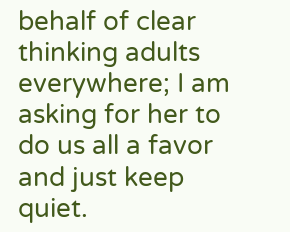behalf of clear thinking adults everywhere; I am asking for her to do us all a favor and just keep quiet.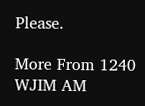Please.

More From 1240 WJIM AM